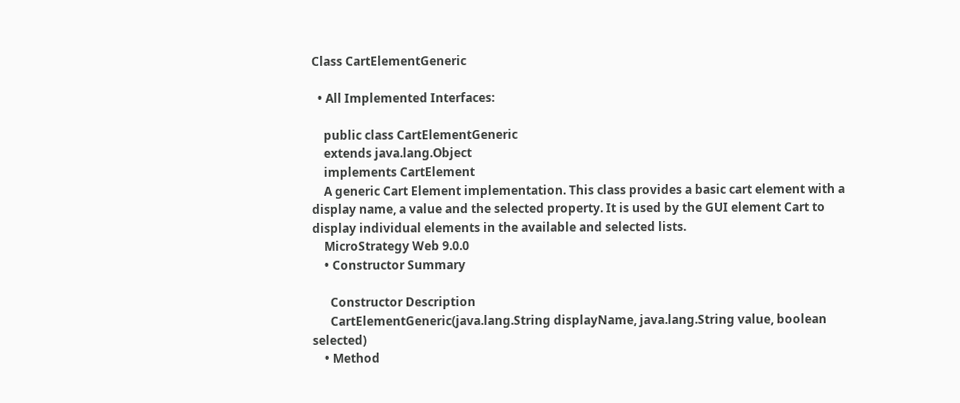Class CartElementGeneric

  • All Implemented Interfaces:

    public class CartElementGeneric
    extends java.lang.Object
    implements CartElement
    A generic Cart Element implementation. This class provides a basic cart element with a display name, a value and the selected property. It is used by the GUI element Cart to display individual elements in the available and selected lists.
    MicroStrategy Web 9.0.0
    • Constructor Summary

      Constructor Description
      CartElementGeneric(java.lang.String displayName, java.lang.String value, boolean selected)
    • Method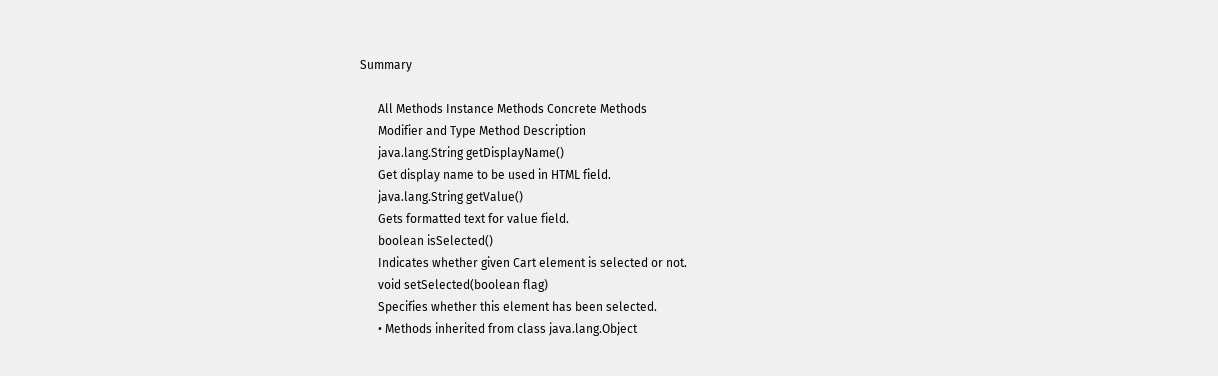Summary

      All Methods Instance Methods Concrete Methods
      Modifier and Type Method Description
      java.lang.String getDisplayName()
      Get display name to be used in HTML field.
      java.lang.String getValue()
      Gets formatted text for value field.
      boolean isSelected()
      Indicates whether given Cart element is selected or not.
      void setSelected(boolean flag)
      Specifies whether this element has been selected.
      • Methods inherited from class java.lang.Object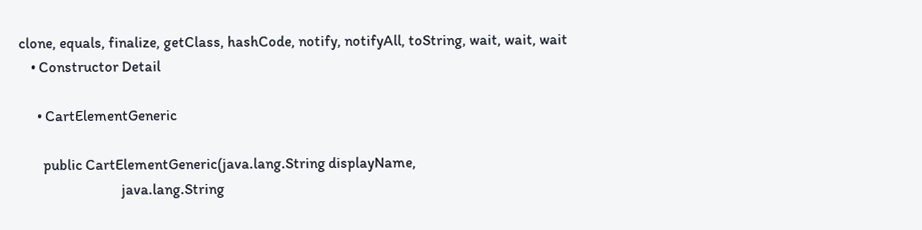clone, equals, finalize, getClass, hashCode, notify, notifyAll, toString, wait, wait, wait
    • Constructor Detail

      • CartElementGeneric

        public CartElementGeneric(java.lang.String displayName,
                                  java.lang.String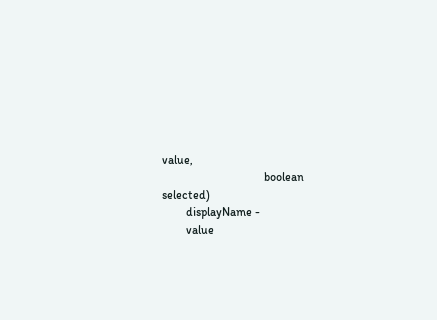value,
                                  boolean selected)
        displayName -
        value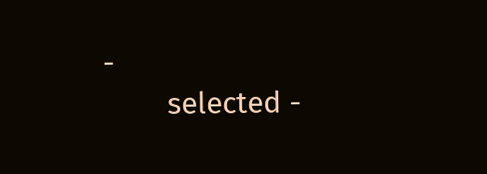-
        selected -